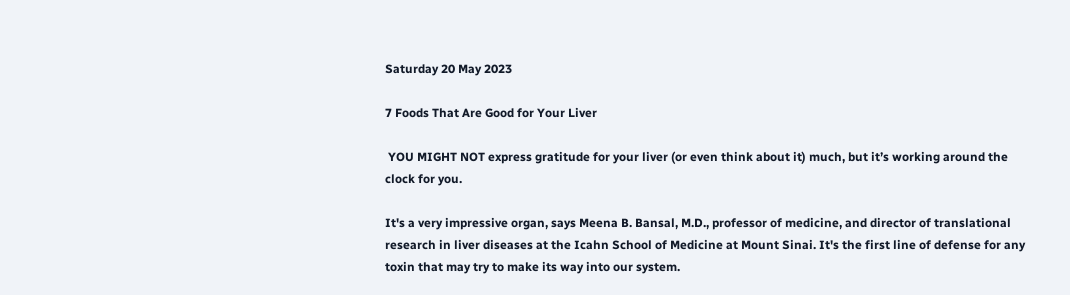Saturday 20 May 2023

7 Foods That Are Good for Your Liver

 YOU MIGHT NOT express gratitude for your liver (or even think about it) much, but it’s working around the clock for you.

It's a very impressive organ, says Meena B. Bansal, M.D., professor of medicine, and director of translational research in liver diseases at the Icahn School of Medicine at Mount Sinai. It's the first line of defense for any toxin that may try to make its way into our system.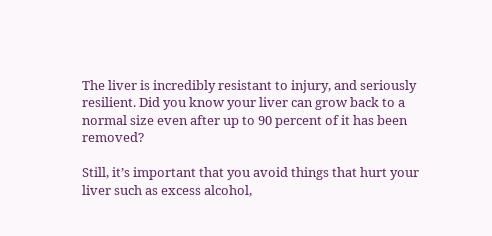The liver is incredibly resistant to injury, and seriously resilient. Did you know your liver can grow back to a normal size even after up to 90 percent of it has been removed?

Still, it’s important that you avoid things that hurt your liver such as excess alcohol,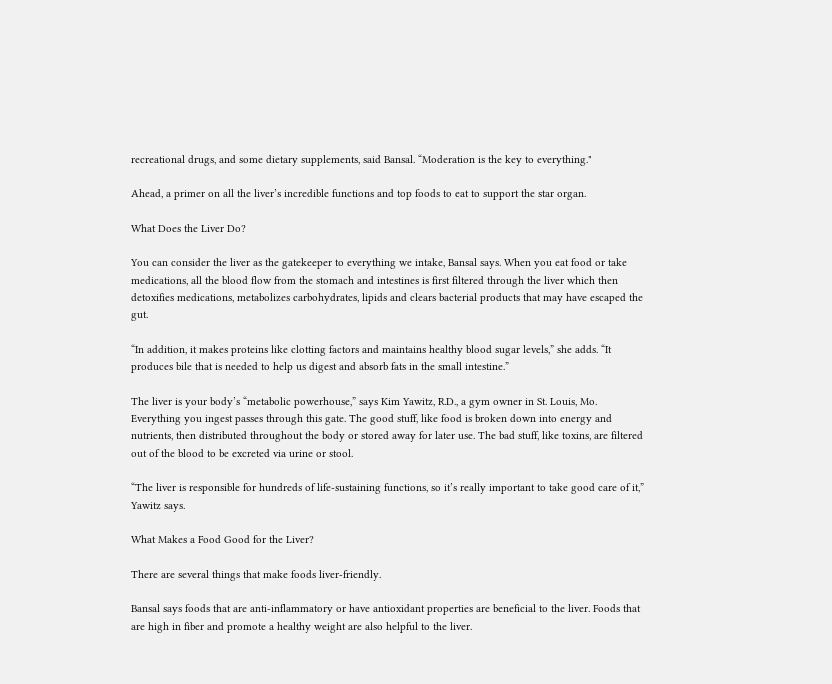recreational drugs, and some dietary supplements, said Bansal. “Moderation is the key to everything."

Ahead, a primer on all the liver’s incredible functions and top foods to eat to support the star organ.

What Does the Liver Do?

You can consider the liver as the gatekeeper to everything we intake, Bansal says. When you eat food or take medications, all the blood flow from the stomach and intestines is first filtered through the liver which then detoxifies medications, metabolizes carbohydrates, lipids and clears bacterial products that may have escaped the gut.

“In addition, it makes proteins like clotting factors and maintains healthy blood sugar levels,” she adds. “It produces bile that is needed to help us digest and absorb fats in the small intestine.”

The liver is your body’s “metabolic powerhouse,” says Kim Yawitz, R.D., a gym owner in St. Louis, Mo. Everything you ingest passes through this gate. The good stuff, like food is broken down into energy and nutrients, then distributed throughout the body or stored away for later use. The bad stuff, like toxins, are filtered out of the blood to be excreted via urine or stool.

“The liver is responsible for hundreds of life-sustaining functions, so it’s really important to take good care of it,” Yawitz says.

What Makes a Food Good for the Liver?

There are several things that make foods liver-friendly.

Bansal says foods that are anti-inflammatory or have antioxidant properties are beneficial to the liver. Foods that are high in fiber and promote a healthy weight are also helpful to the liver.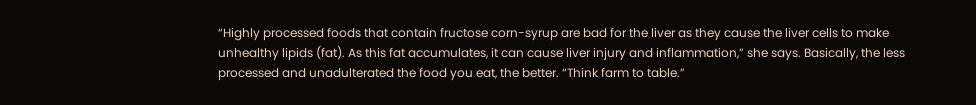“Highly processed foods that contain fructose corn-syrup are bad for the liver as they cause the liver cells to make unhealthy lipids (fat). As this fat accumulates, it can cause liver injury and inflammation,” she says. Basically, the less processed and unadulterated the food you eat, the better. “Think farm to table.”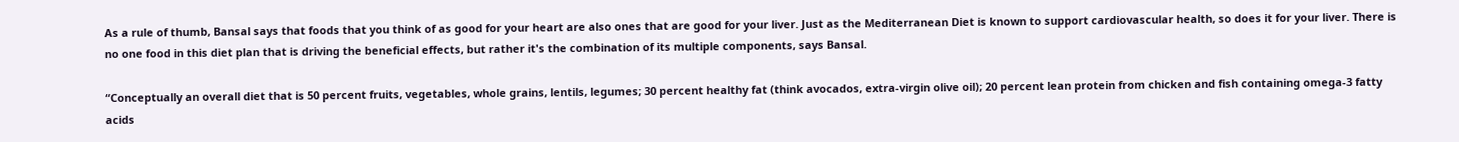As a rule of thumb, Bansal says that foods that you think of as good for your heart are also ones that are good for your liver. Just as the Mediterranean Diet is known to support cardiovascular health, so does it for your liver. There is no one food in this diet plan that is driving the beneficial effects, but rather it's the combination of its multiple components, says Bansal.

“Conceptually an overall diet that is 50 percent fruits, vegetables, whole grains, lentils, legumes; 30 percent healthy fat (think avocados, extra-virgin olive oil); 20 percent lean protein from chicken and fish containing omega-3 fatty acids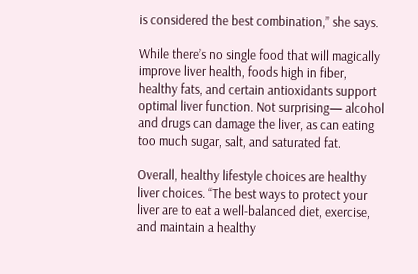is considered the best combination,” she says.

While there’s no single food that will magically improve liver health, foods high in fiber, healthy fats, and certain antioxidants support optimal liver function. Not surprising— alcohol and drugs can damage the liver, as can eating too much sugar, salt, and saturated fat.

Overall, healthy lifestyle choices are healthy liver choices. “The best ways to protect your liver are to eat a well-balanced diet, exercise, and maintain a healthy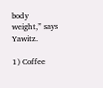body weight,” says Yawitz.

1) Coffee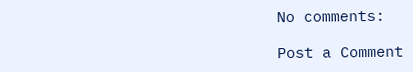No comments:

Post a Comment